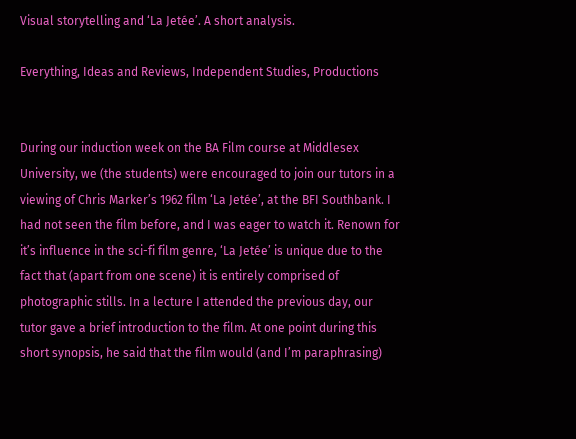Visual storytelling and ‘La Jetée’. A short analysis.

Everything, Ideas and Reviews, Independent Studies, Productions


During our induction week on the BA Film course at Middlesex University, we (the students) were encouraged to join our tutors in a viewing of Chris Marker’s 1962 film ‘La Jetée’, at the BFI Southbank. I had not seen the film before, and I was eager to watch it. Renown for it’s influence in the sci-fi film genre, ‘La Jetée’ is unique due to the fact that (apart from one scene) it is entirely comprised of photographic stills. In a lecture I attended the previous day, our tutor gave a brief introduction to the film. At one point during this short synopsis, he said that the film would (and I’m paraphrasing)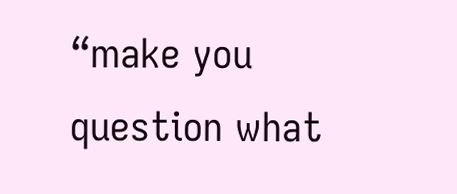“make you question what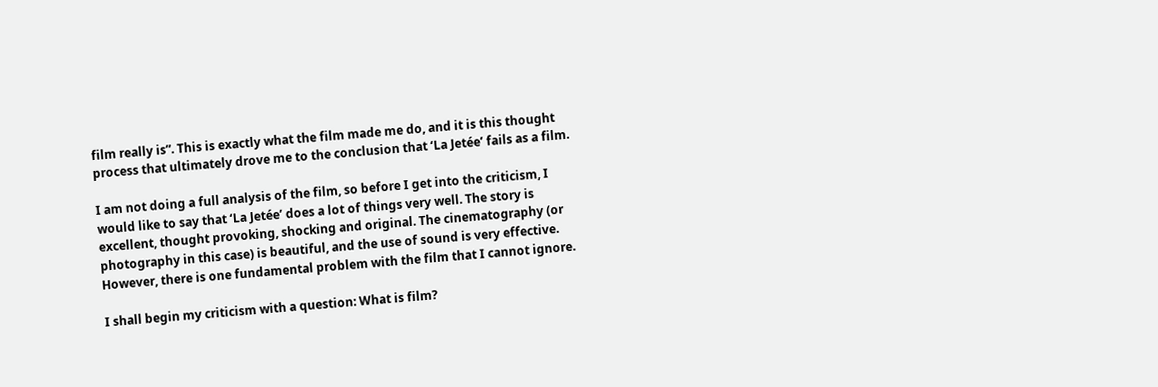film really is”. This is exactly what the film made me do, and it is this thought process that ultimately drove me to the conclusion that ‘La Jetée’ fails as a film.

I am not doing a full analysis of the film, so before I get into the criticism, I would like to say that ‘La Jetée’ does a lot of things very well. The story is excellent, thought provoking, shocking and original. The cinematography (or photography in this case) is beautiful, and the use of sound is very effective. However, there is one fundamental problem with the film that I cannot ignore.

I shall begin my criticism with a question: What is film?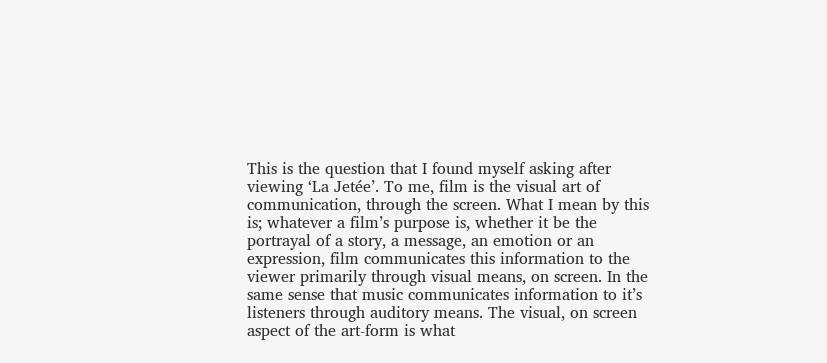This is the question that I found myself asking after viewing ‘La Jetée’. To me, film is the visual art of communication, through the screen. What I mean by this is; whatever a film’s purpose is, whether it be the portrayal of a story, a message, an emotion or an expression, film communicates this information to the viewer primarily through visual means, on screen. In the same sense that music communicates information to it’s listeners through auditory means. The visual, on screen aspect of the art-form is what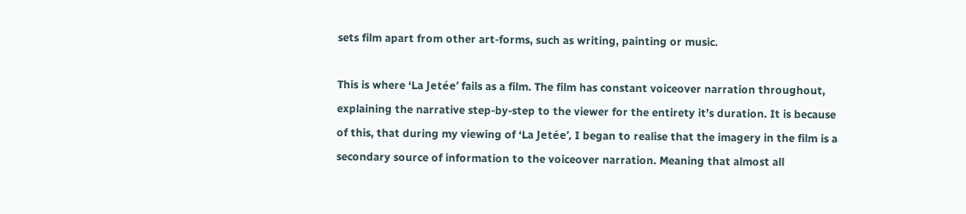sets film apart from other art-forms, such as writing, painting or music.

This is where ‘La Jetée’ fails as a film. The film has constant voiceover narration throughout, explaining the narrative step-by-step to the viewer for the entirety it’s duration. It is because of this, that during my viewing of ‘La Jetée’, I began to realise that the imagery in the film is a secondary source of information to the voiceover narration. Meaning that almost all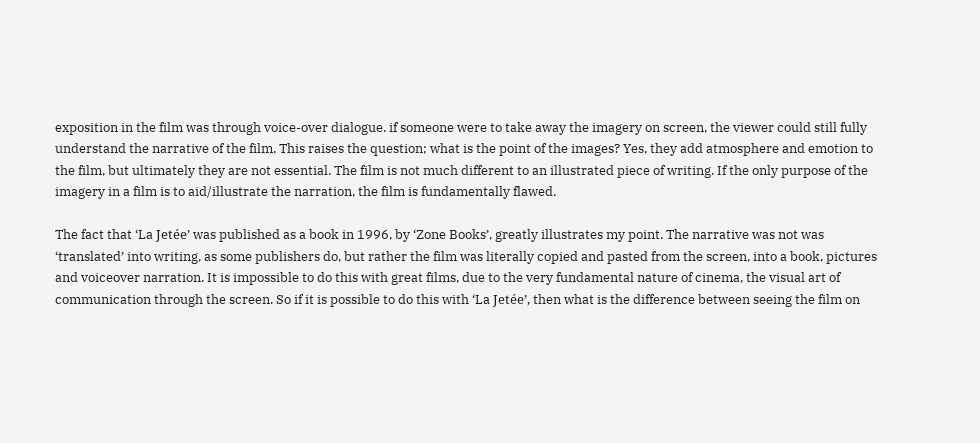exposition in the film was through voice-over dialogue. if someone were to take away the imagery on screen, the viewer could still fully understand the narrative of the film. This raises the question; what is the point of the images? Yes, they add atmosphere and emotion to the film, but ultimately they are not essential. The film is not much different to an illustrated piece of writing. If the only purpose of the imagery in a film is to aid/illustrate the narration, the film is fundamentally flawed.

The fact that ‘La Jetée’ was published as a book in 1996, by ‘Zone Books’, greatly illustrates my point. The narrative was not was ‘translated’ into writing, as some publishers do, but rather the film was literally copied and pasted from the screen, into a book, pictures and voiceover narration. It is impossible to do this with great films, due to the very fundamental nature of cinema, the visual art of communication through the screen. So if it is possible to do this with ‘La Jetée’, then what is the difference between seeing the film on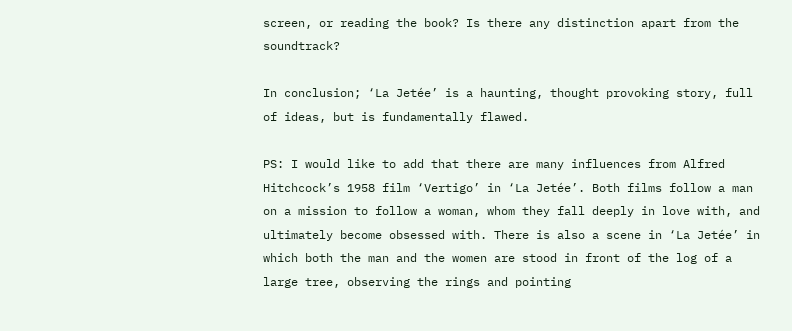screen, or reading the book? Is there any distinction apart from the soundtrack?

In conclusion; ‘La Jetée’ is a haunting, thought provoking story, full of ideas, but is fundamentally flawed.

PS: I would like to add that there are many influences from Alfred Hitchcock’s 1958 film ‘Vertigo’ in ‘La Jetée’. Both films follow a man on a mission to follow a woman, whom they fall deeply in love with, and ultimately become obsessed with. There is also a scene in ‘La Jetée’ in which both the man and the women are stood in front of the log of a large tree, observing the rings and pointing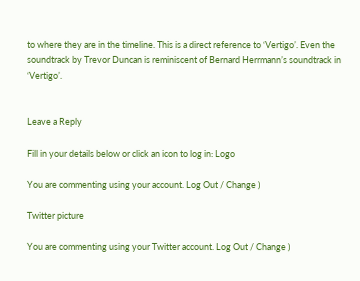to where they are in the timeline. This is a direct reference to ‘Vertigo’. Even the soundtrack by Trevor Duncan is reminiscent of Bernard Herrmann’s soundtrack in ‘Vertigo’.


Leave a Reply

Fill in your details below or click an icon to log in: Logo

You are commenting using your account. Log Out / Change )

Twitter picture

You are commenting using your Twitter account. Log Out / Change )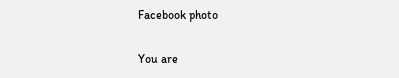Facebook photo

You are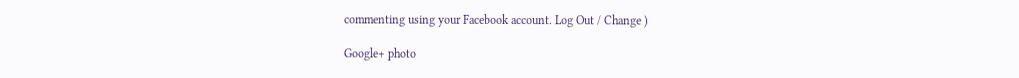commenting using your Facebook account. Log Out / Change )

Google+ photo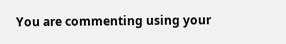You are commenting using your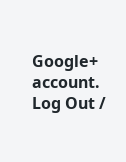Google+ account. Log Out /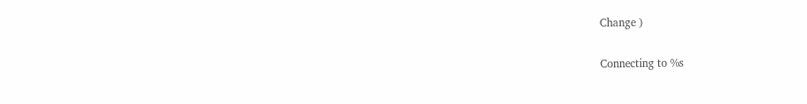Change )

Connecting to %s